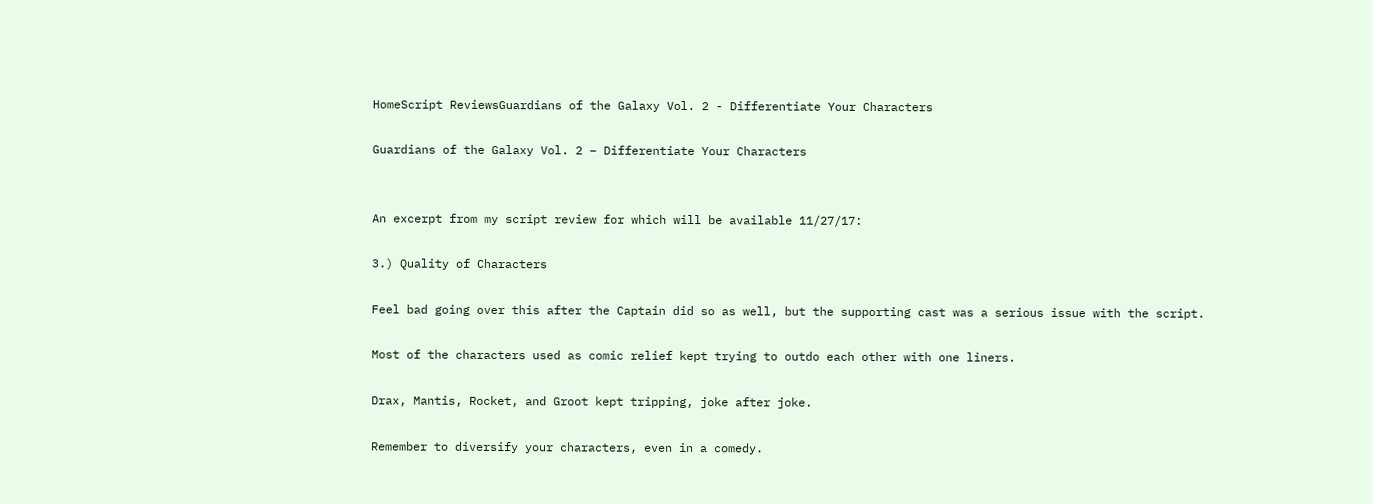HomeScript ReviewsGuardians of the Galaxy Vol. 2 - Differentiate Your Characters

Guardians of the Galaxy Vol. 2 – Differentiate Your Characters


An excerpt from my script review for which will be available 11/27/17:

3.) Quality of Characters

Feel bad going over this after the Captain did so as well, but the supporting cast was a serious issue with the script.

Most of the characters used as comic relief kept trying to outdo each other with one liners.

Drax, Mantis, Rocket, and Groot kept tripping, joke after joke.

Remember to diversify your characters, even in a comedy.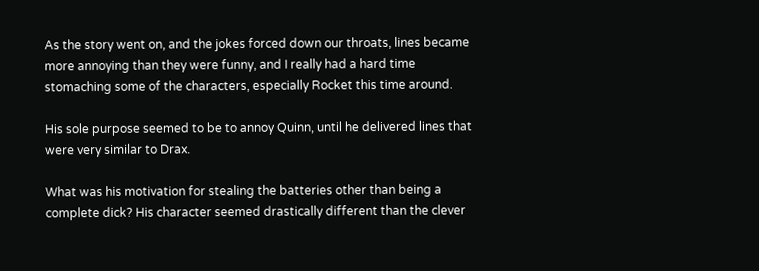As the story went on, and the jokes forced down our throats, lines became more annoying than they were funny, and I really had a hard time stomaching some of the characters, especially Rocket this time around.

His sole purpose seemed to be to annoy Quinn, until he delivered lines that were very similar to Drax.

What was his motivation for stealing the batteries other than being a complete dick? His character seemed drastically different than the clever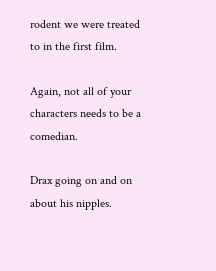rodent we were treated to in the first film.

Again, not all of your characters needs to be a comedian.

Drax going on and on about his nipples.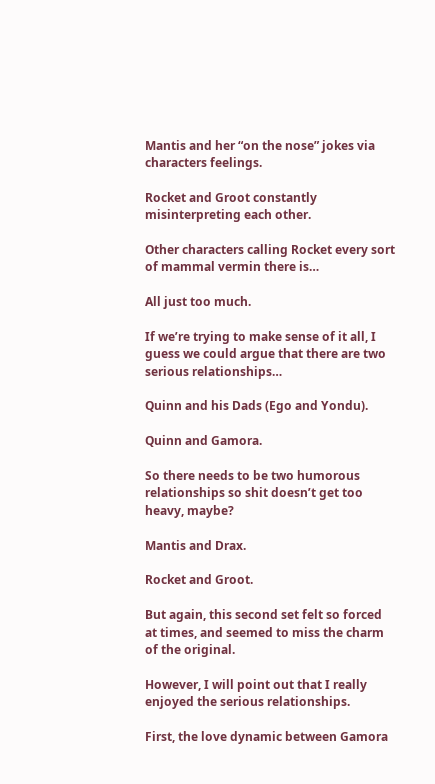Mantis and her “on the nose” jokes via characters feelings.

Rocket and Groot constantly misinterpreting each other.

Other characters calling Rocket every sort of mammal vermin there is…

All just too much.

If we’re trying to make sense of it all, I guess we could argue that there are two serious relationships…

Quinn and his Dads (Ego and Yondu).

Quinn and Gamora.

So there needs to be two humorous relationships so shit doesn’t get too heavy, maybe?

Mantis and Drax.

Rocket and Groot.

But again, this second set felt so forced at times, and seemed to miss the charm of the original.

However, I will point out that I really enjoyed the serious relationships.

First, the love dynamic between Gamora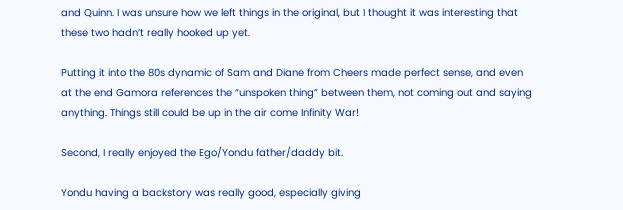and Quinn. I was unsure how we left things in the original, but I thought it was interesting that these two hadn’t really hooked up yet.

Putting it into the 80s dynamic of Sam and Diane from Cheers made perfect sense, and even at the end Gamora references the “unspoken thing” between them, not coming out and saying anything. Things still could be up in the air come Infinity War!

Second, I really enjoyed the Ego/Yondu father/daddy bit.

Yondu having a backstory was really good, especially giving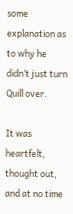some explanation as to why he didn’t just turn Quill over.

It was heartfelt, thought out, and at no time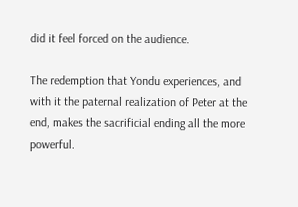did it feel forced on the audience.

The redemption that Yondu experiences, and with it the paternal realization of Peter at the end, makes the sacrificial ending all the more powerful.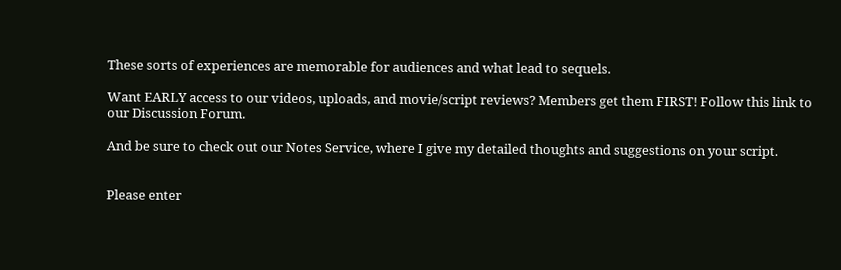These sorts of experiences are memorable for audiences and what lead to sequels.

Want EARLY access to our videos, uploads, and movie/script reviews? Members get them FIRST! Follow this link to our Discussion Forum.

And be sure to check out our Notes Service, where I give my detailed thoughts and suggestions on your script.


Please enter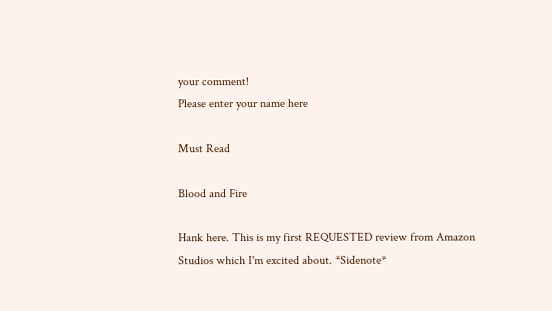your comment!
Please enter your name here

Must Read

Blood and Fire

Hank here. This is my first REQUESTED review from Amazon Studios which I'm excited about. *Sidenote*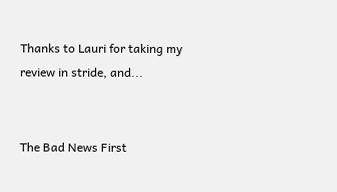Thanks to Lauri for taking my review in stride, and...


The Bad News First